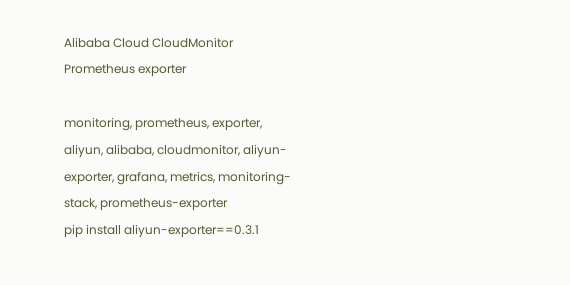Alibaba Cloud CloudMonitor Prometheus exporter

monitoring, prometheus, exporter, aliyun, alibaba, cloudmonitor, aliyun-exporter, grafana, metrics, monitoring-stack, prometheus-exporter
pip install aliyun-exporter==0.3.1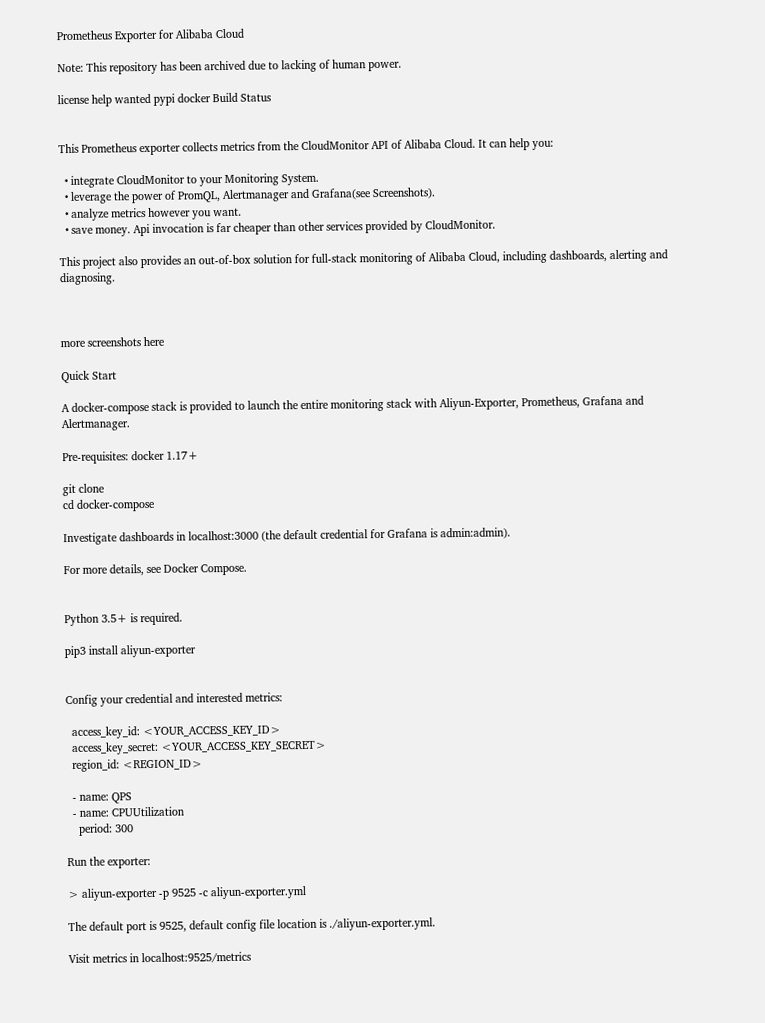Prometheus Exporter for Alibaba Cloud

Note: This repository has been archived due to lacking of human power.

license help wanted pypi docker Build Status


This Prometheus exporter collects metrics from the CloudMonitor API of Alibaba Cloud. It can help you:

  • integrate CloudMonitor to your Monitoring System.
  • leverage the power of PromQL, Alertmanager and Grafana(see Screenshots).
  • analyze metrics however you want.
  • save money. Api invocation is far cheaper than other services provided by CloudMonitor.

This project also provides an out-of-box solution for full-stack monitoring of Alibaba Cloud, including dashboards, alerting and diagnosing.



more screenshots here

Quick Start

A docker-compose stack is provided to launch the entire monitoring stack with Aliyun-Exporter, Prometheus, Grafana and Alertmanager.

Pre-requisites: docker 1.17+

git clone
cd docker-compose

Investigate dashboards in localhost:3000 (the default credential for Grafana is admin:admin).

For more details, see Docker Compose.


Python 3.5+ is required.

pip3 install aliyun-exporter


Config your credential and interested metrics:

  access_key_id: <YOUR_ACCESS_KEY_ID>
  access_key_secret: <YOUR_ACCESS_KEY_SECRET>
  region_id: <REGION_ID>

  - name: QPS
  - name: CPUUtilization
    period: 300

Run the exporter:

> aliyun-exporter -p 9525 -c aliyun-exporter.yml

The default port is 9525, default config file location is ./aliyun-exporter.yml.

Visit metrics in localhost:9525/metrics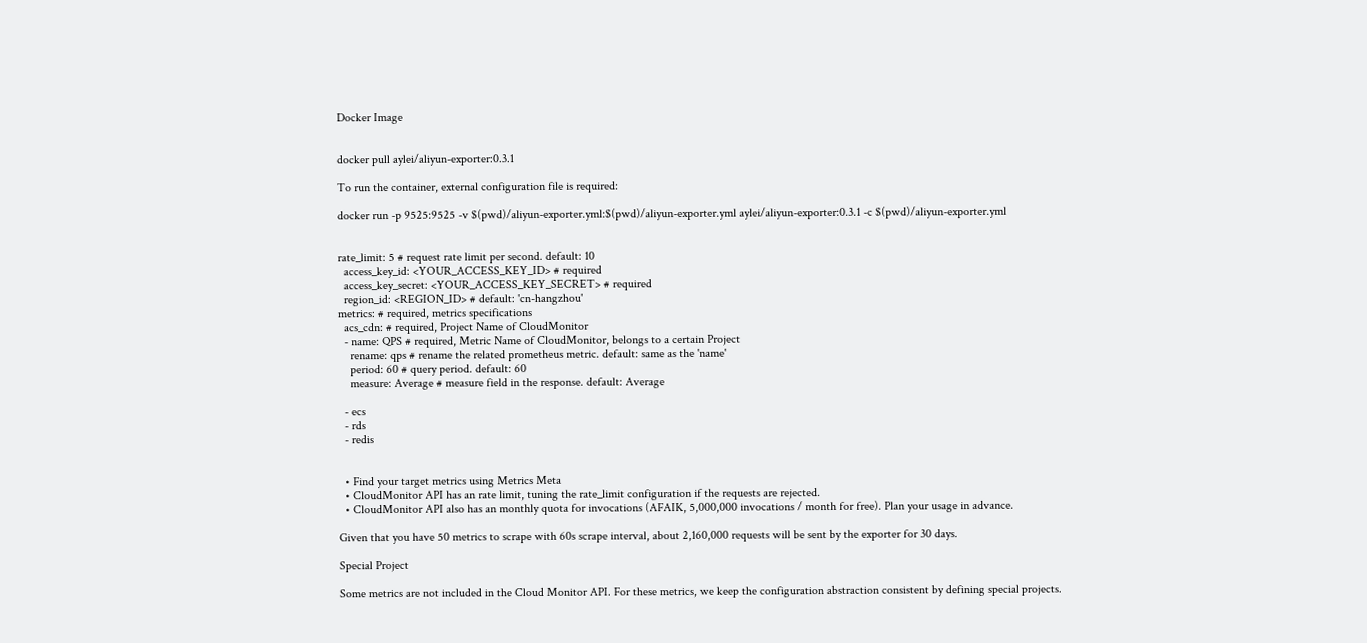Docker Image


docker pull aylei/aliyun-exporter:0.3.1

To run the container, external configuration file is required:

docker run -p 9525:9525 -v $(pwd)/aliyun-exporter.yml:$(pwd)/aliyun-exporter.yml aylei/aliyun-exporter:0.3.1 -c $(pwd)/aliyun-exporter.yml


rate_limit: 5 # request rate limit per second. default: 10
  access_key_id: <YOUR_ACCESS_KEY_ID> # required
  access_key_secret: <YOUR_ACCESS_KEY_SECRET> # required
  region_id: <REGION_ID> # default: 'cn-hangzhou'
metrics: # required, metrics specifications
  acs_cdn: # required, Project Name of CloudMonitor
  - name: QPS # required, Metric Name of CloudMonitor, belongs to a certain Project
    rename: qps # rename the related prometheus metric. default: same as the 'name'
    period: 60 # query period. default: 60
    measure: Average # measure field in the response. default: Average

  - ecs
  - rds
  - redis


  • Find your target metrics using Metrics Meta
  • CloudMonitor API has an rate limit, tuning the rate_limit configuration if the requests are rejected.
  • CloudMonitor API also has an monthly quota for invocations (AFAIK, 5,000,000 invocations / month for free). Plan your usage in advance.

Given that you have 50 metrics to scrape with 60s scrape interval, about 2,160,000 requests will be sent by the exporter for 30 days.

Special Project

Some metrics are not included in the Cloud Monitor API. For these metrics, we keep the configuration abstraction consistent by defining special projects.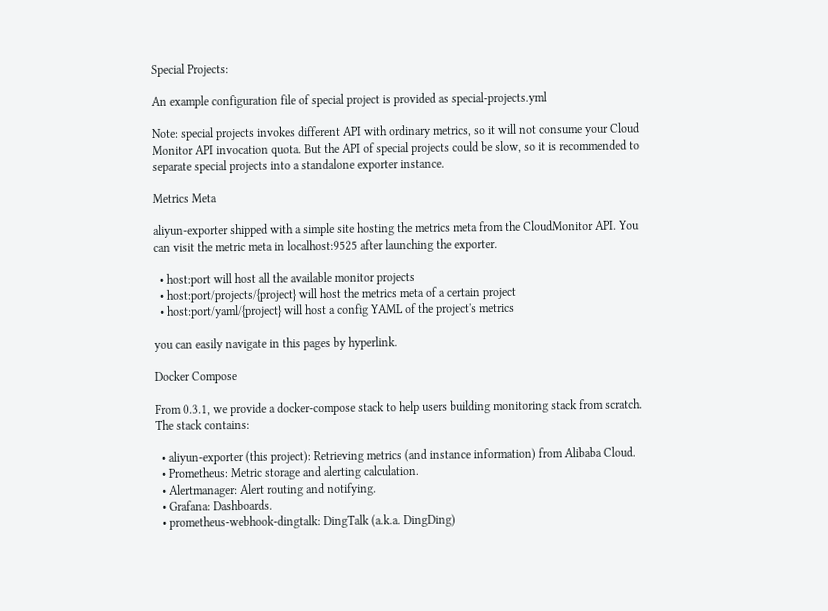Special Projects:

An example configuration file of special project is provided as special-projects.yml

Note: special projects invokes different API with ordinary metrics, so it will not consume your Cloud Monitor API invocation quota. But the API of special projects could be slow, so it is recommended to separate special projects into a standalone exporter instance.

Metrics Meta

aliyun-exporter shipped with a simple site hosting the metrics meta from the CloudMonitor API. You can visit the metric meta in localhost:9525 after launching the exporter.

  • host:port will host all the available monitor projects
  • host:port/projects/{project} will host the metrics meta of a certain project
  • host:port/yaml/{project} will host a config YAML of the project's metrics

you can easily navigate in this pages by hyperlink.

Docker Compose

From 0.3.1, we provide a docker-compose stack to help users building monitoring stack from scratch. The stack contains:

  • aliyun-exporter (this project): Retrieving metrics (and instance information) from Alibaba Cloud.
  • Prometheus: Metric storage and alerting calculation.
  • Alertmanager: Alert routing and notifying.
  • Grafana: Dashboards.
  • prometheus-webhook-dingtalk: DingTalk (a.k.a. DingDing)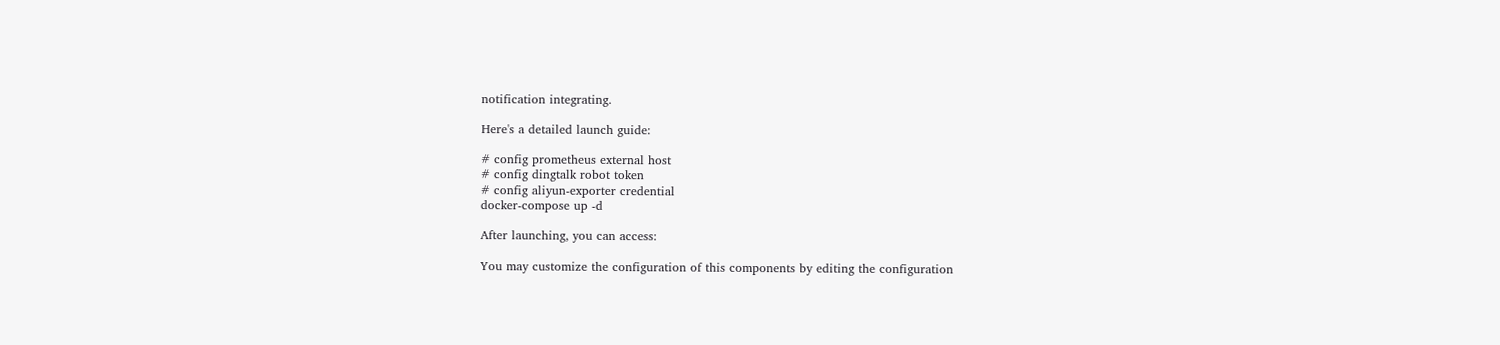notification integrating.

Here's a detailed launch guide:

# config prometheus external host
# config dingtalk robot token
# config aliyun-exporter credential
docker-compose up -d

After launching, you can access:

You may customize the configuration of this components by editing the configuration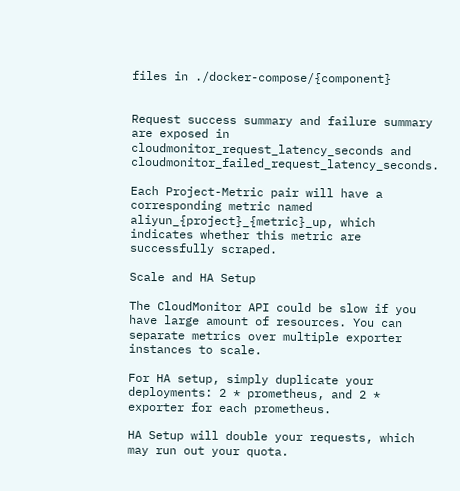files in ./docker-compose/{component}


Request success summary and failure summary are exposed in cloudmonitor_request_latency_seconds and cloudmonitor_failed_request_latency_seconds.

Each Project-Metric pair will have a corresponding metric named aliyun_{project}_{metric}_up, which indicates whether this metric are successfully scraped.

Scale and HA Setup

The CloudMonitor API could be slow if you have large amount of resources. You can separate metrics over multiple exporter instances to scale.

For HA setup, simply duplicate your deployments: 2 * prometheus, and 2 * exporter for each prometheus.

HA Setup will double your requests, which may run out your quota.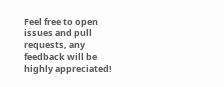Feel free to open issues and pull requests, any feedback will be highly appreciated!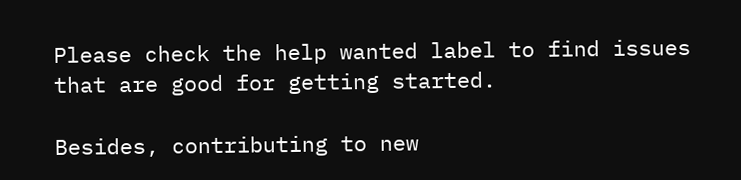Please check the help wanted label to find issues that are good for getting started.

Besides, contributing to new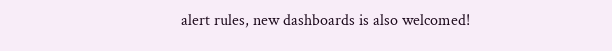alert rules, new dashboards is also welcomed!